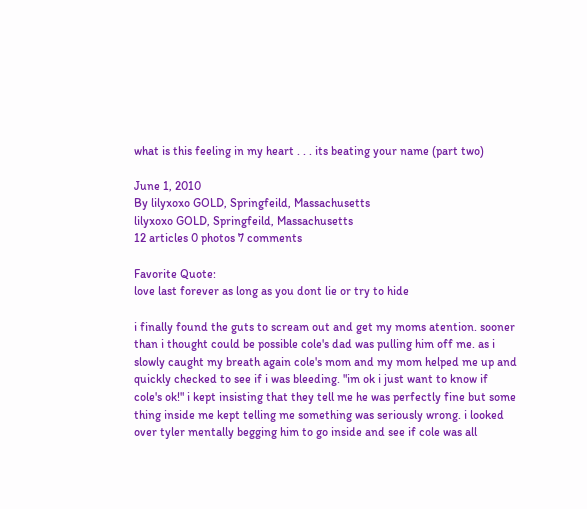what is this feeling in my heart . . . its beating your name (part two)

June 1, 2010
By lilyxoxo GOLD, Springfeild, Massachusetts
lilyxoxo GOLD, Springfeild, Massachusetts
12 articles 0 photos 7 comments

Favorite Quote:
love last forever as long as you dont lie or try to hide

i finally found the guts to scream out and get my moms atention. sooner than i thought could be possible cole's dad was pulling him off me. as i slowly caught my breath again cole's mom and my mom helped me up and quickly checked to see if i was bleeding. "im ok i just want to know if cole's ok!" i kept insisting that they tell me he was perfectly fine but some thing inside me kept telling me something was seriously wrong. i looked over tyler mentally begging him to go inside and see if cole was all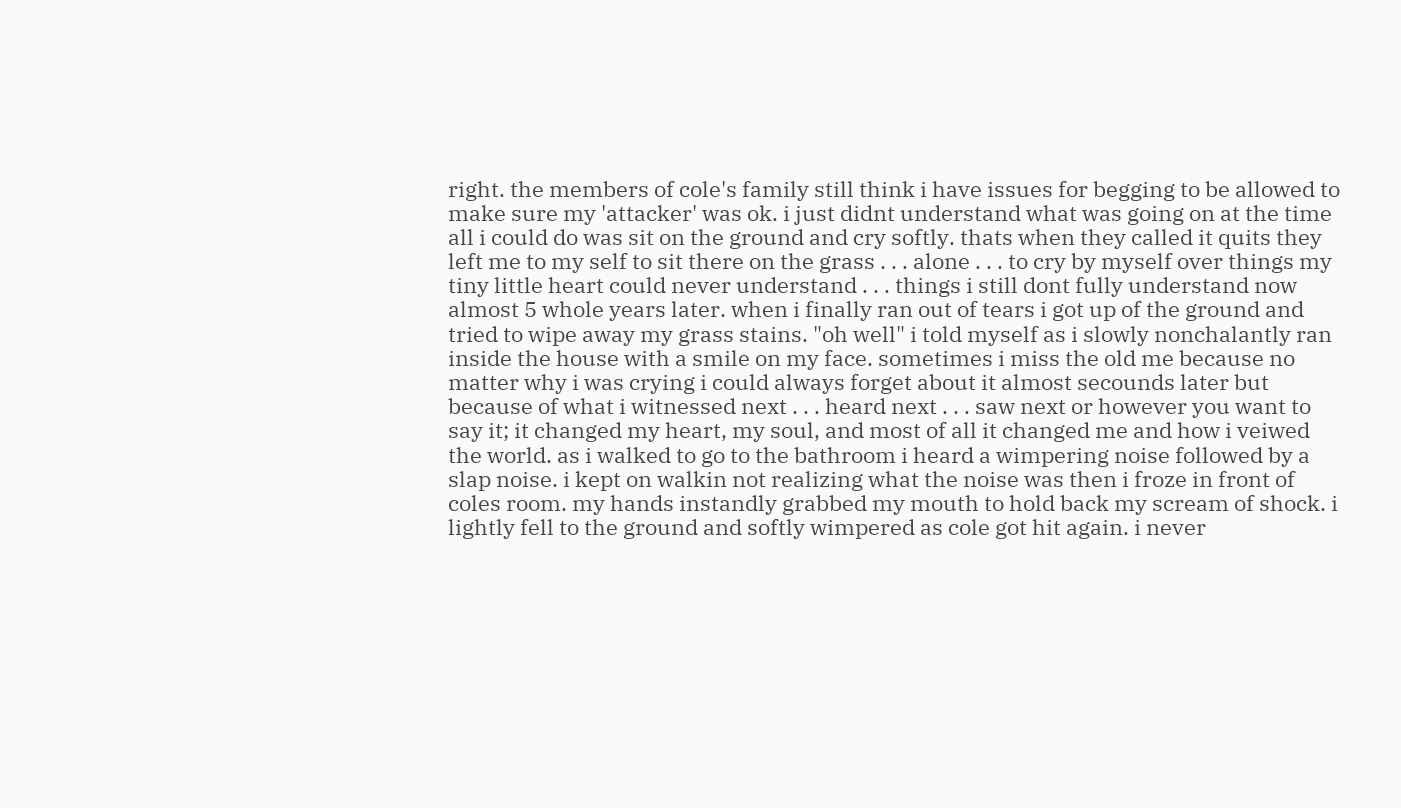right. the members of cole's family still think i have issues for begging to be allowed to make sure my 'attacker' was ok. i just didnt understand what was going on at the time all i could do was sit on the ground and cry softly. thats when they called it quits they left me to my self to sit there on the grass . . . alone . . . to cry by myself over things my tiny little heart could never understand . . . things i still dont fully understand now almost 5 whole years later. when i finally ran out of tears i got up of the ground and tried to wipe away my grass stains. "oh well" i told myself as i slowly nonchalantly ran inside the house with a smile on my face. sometimes i miss the old me because no matter why i was crying i could always forget about it almost secounds later but because of what i witnessed next . . . heard next . . . saw next or however you want to say it; it changed my heart, my soul, and most of all it changed me and how i veiwed the world. as i walked to go to the bathroom i heard a wimpering noise followed by a slap noise. i kept on walkin not realizing what the noise was then i froze in front of coles room. my hands instandly grabbed my mouth to hold back my scream of shock. i lightly fell to the ground and softly wimpered as cole got hit again. i never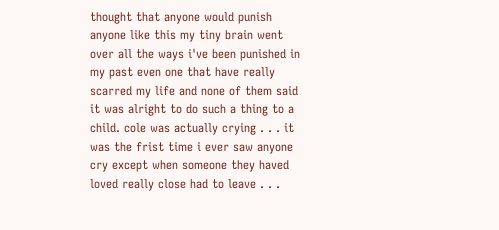thought that anyone would punish anyone like this my tiny brain went over all the ways i've been punished in my past even one that have really scarred my life and none of them said it was alright to do such a thing to a child. cole was actually crying . . . it was the frist time i ever saw anyone cry except when someone they haved loved really close had to leave . . .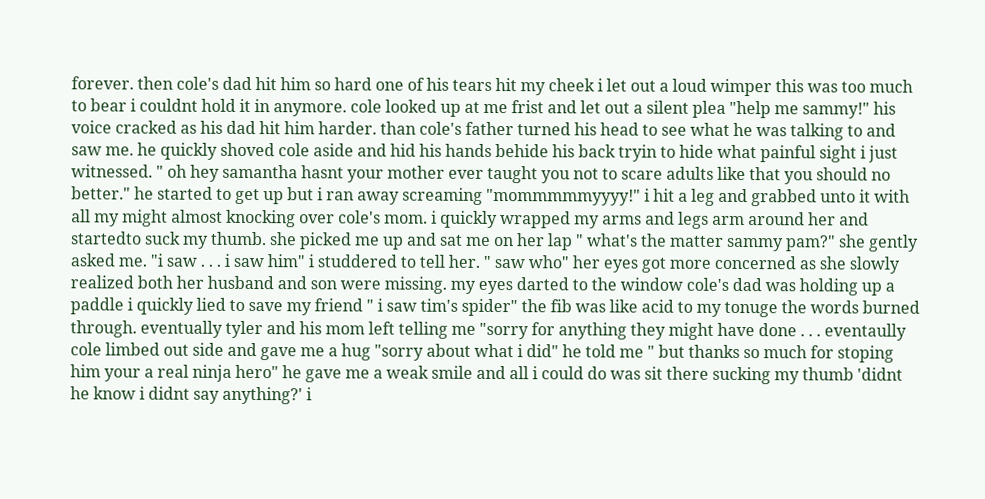forever. then cole's dad hit him so hard one of his tears hit my cheek i let out a loud wimper this was too much to bear i couldnt hold it in anymore. cole looked up at me frist and let out a silent plea "help me sammy!" his voice cracked as his dad hit him harder. than cole's father turned his head to see what he was talking to and saw me. he quickly shoved cole aside and hid his hands behide his back tryin to hide what painful sight i just witnessed. " oh hey samantha hasnt your mother ever taught you not to scare adults like that you should no better." he started to get up but i ran away screaming "mommmmmyyyy!" i hit a leg and grabbed unto it with all my might almost knocking over cole's mom. i quickly wrapped my arms and legs arm around her and startedto suck my thumb. she picked me up and sat me on her lap " what's the matter sammy pam?" she gently asked me. "i saw . . . i saw him" i studdered to tell her. " saw who" her eyes got more concerned as she slowly realized both her husband and son were missing. my eyes darted to the window cole's dad was holding up a paddle i quickly lied to save my friend " i saw tim's spider" the fib was like acid to my tonuge the words burned through. eventually tyler and his mom left telling me "sorry for anything they might have done . . . eventaully cole limbed out side and gave me a hug "sorry about what i did" he told me " but thanks so much for stoping him your a real ninja hero" he gave me a weak smile and all i could do was sit there sucking my thumb 'didnt he know i didnt say anything?' i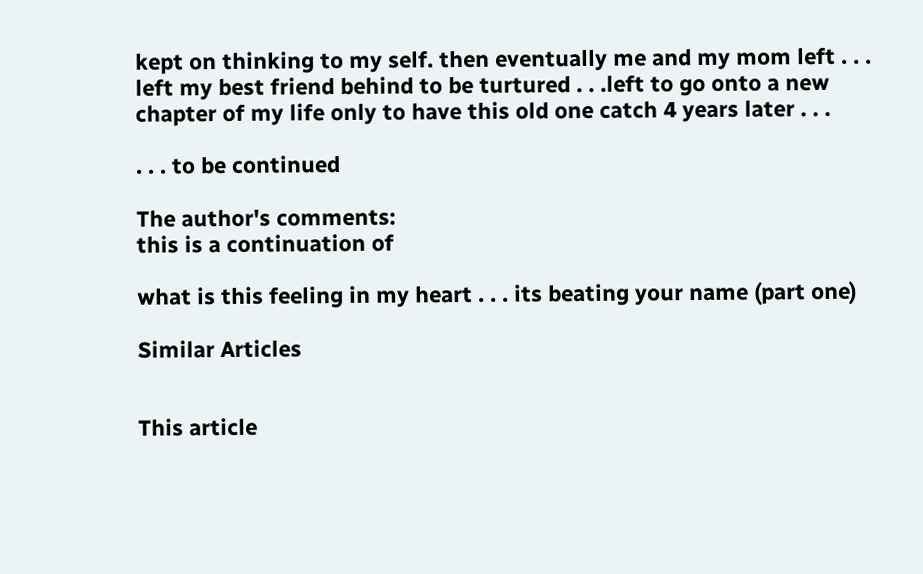kept on thinking to my self. then eventually me and my mom left . . . left my best friend behind to be turtured . . .left to go onto a new chapter of my life only to have this old one catch 4 years later . . .

. . . to be continued

The author's comments:
this is a continuation of

what is this feeling in my heart . . . its beating your name (part one)

Similar Articles


This article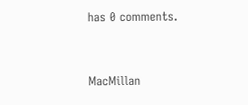has 0 comments.


MacMillan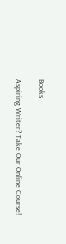Books

Aspiring Writer? Take Our Online Course!